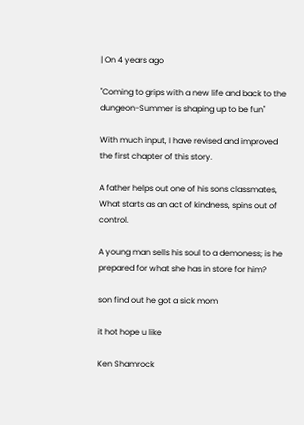| On 4 years ago

"Coming to grips with a new life and back to the dungeon-Summer is shaping up to be fun"

With much input, I have revised and improved the first chapter of this story.

A father helps out one of his sons classmates, What starts as an act of kindness, spins out of control.

A young man sells his soul to a demoness; is he prepared for what she has in store for him?

son find out he got a sick mom

it hot hope u like

Ken Shamrock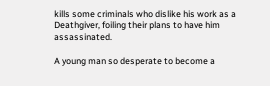kills some criminals who dislike his work as a Deathgiver, foiling their plans to have him assassinated.

A young man so desperate to become a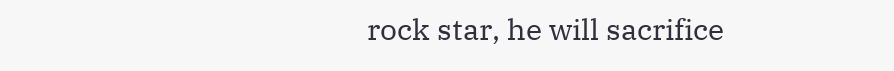rock star, he will sacrifice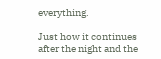everything.

Just how it continues after the night and the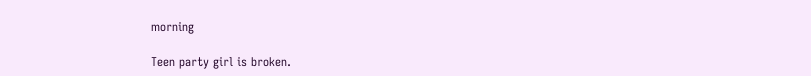morning

Teen party girl is broken.